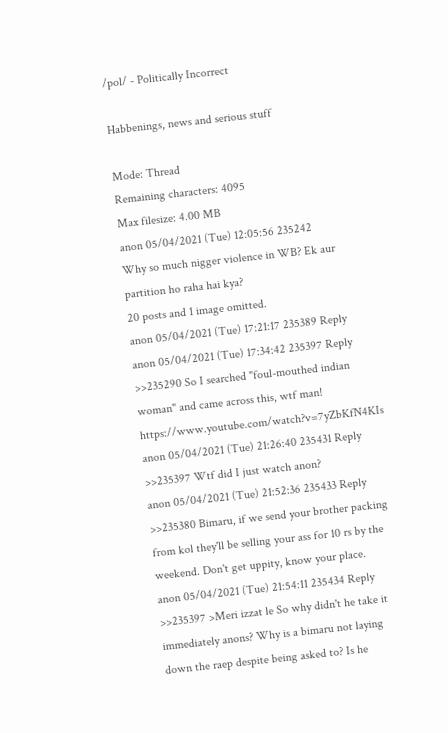/pol/ - Politically Incorrect

Habbenings, news and serious stuff

Mode: Thread
Remaining characters: 4095
Max filesize: 4.00 MB
anon 05/04/2021 (Tue) 12:05:56 235242
Why so much nigger violence in WB? Ek aur partition ho raha hai kya?
20 posts and 1 image omitted.
anon 05/04/2021 (Tue) 17:21:17 235389 Reply
anon 05/04/2021 (Tue) 17:34:42 235397 Reply
>>235290 So I searched "foul-mouthed indian woman" and came across this, wtf man! https://www.youtube.com/watch?v=7yZbKfN4KIs
anon 05/04/2021 (Tue) 21:26:40 235431 Reply
>>235397 Wtf did I just watch anon?
anon 05/04/2021 (Tue) 21:52:36 235433 Reply
>>235380 Bimaru, if we send your brother packing from kol they'll be selling your ass for 10 rs by the weekend. Don't get uppity, know your place.
anon 05/04/2021 (Tue) 21:54:11 235434 Reply
>>235397 >Meri izzat le So why didn't he take it immediately anons? Why is a bimaru not laying down the raep despite being asked to? Is he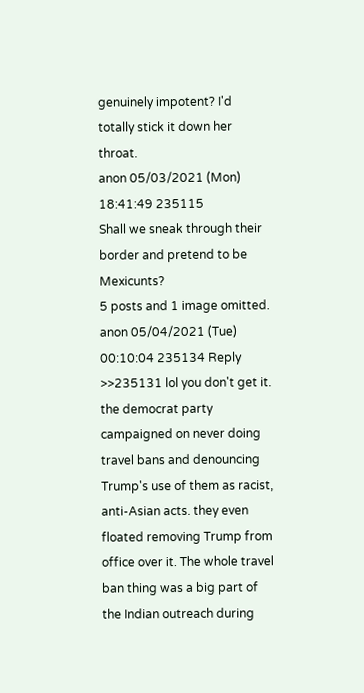genuinely impotent? I'd totally stick it down her throat.
anon 05/03/2021 (Mon) 18:41:49 235115
Shall we sneak through their border and pretend to be Mexicunts?
5 posts and 1 image omitted.
anon 05/04/2021 (Tue) 00:10:04 235134 Reply
>>235131 lol you don't get it. the democrat party campaigned on never doing travel bans and denouncing Trump's use of them as racist, anti-Asian acts. they even floated removing Trump from office over it. The whole travel ban thing was a big part of the Indian outreach during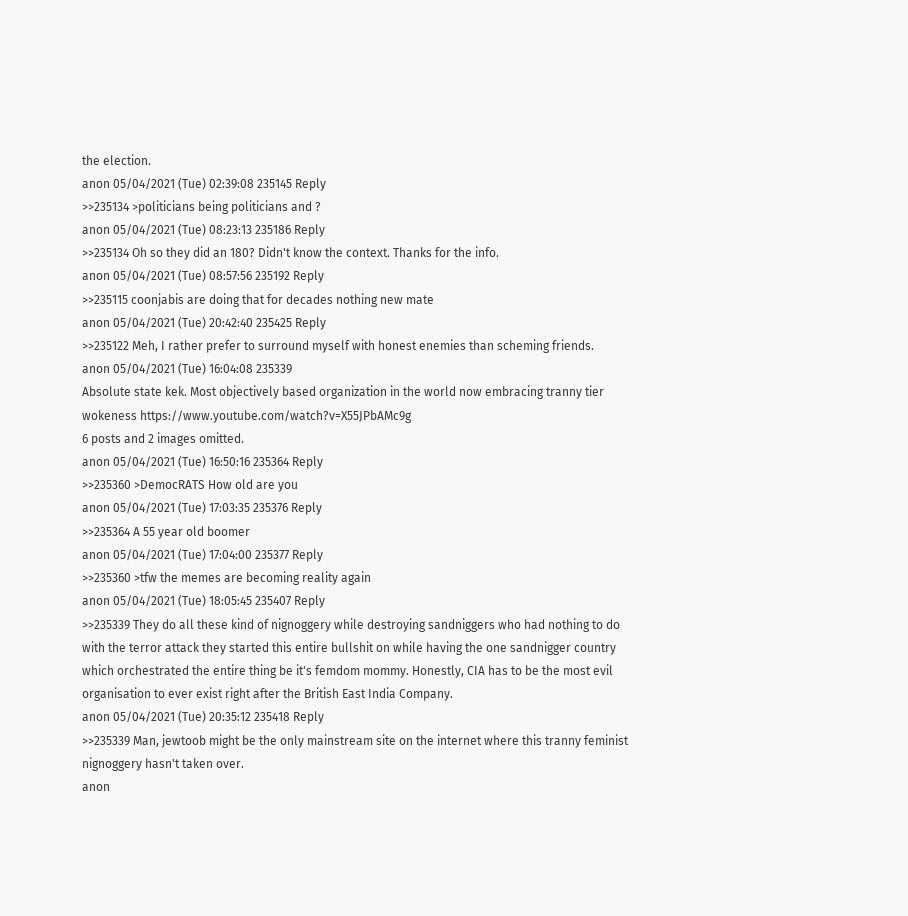the election.
anon 05/04/2021 (Tue) 02:39:08 235145 Reply
>>235134 >politicians being politicians and ?
anon 05/04/2021 (Tue) 08:23:13 235186 Reply
>>235134 Oh so they did an 180? Didn't know the context. Thanks for the info.
anon 05/04/2021 (Tue) 08:57:56 235192 Reply
>>235115 coonjabis are doing that for decades nothing new mate
anon 05/04/2021 (Tue) 20:42:40 235425 Reply
>>235122 Meh, I rather prefer to surround myself with honest enemies than scheming friends.
anon 05/04/2021 (Tue) 16:04:08 235339
Absolute state kek. Most objectively based organization in the world now embracing tranny tier wokeness https://www.youtube.com/watch?v=X55JPbAMc9g
6 posts and 2 images omitted.
anon 05/04/2021 (Tue) 16:50:16 235364 Reply
>>235360 >DemocRATS How old are you
anon 05/04/2021 (Tue) 17:03:35 235376 Reply
>>235364 A 55 year old boomer
anon 05/04/2021 (Tue) 17:04:00 235377 Reply
>>235360 >tfw the memes are becoming reality again
anon 05/04/2021 (Tue) 18:05:45 235407 Reply
>>235339 They do all these kind of nignoggery while destroying sandniggers who had nothing to do with the terror attack they started this entire bullshit on while having the one sandnigger country which orchestrated the entire thing be it's femdom mommy. Honestly, CIA has to be the most evil organisation to ever exist right after the British East India Company.
anon 05/04/2021 (Tue) 20:35:12 235418 Reply
>>235339 Man, jewtoob might be the only mainstream site on the internet where this tranny feminist nignoggery hasn't taken over.
anon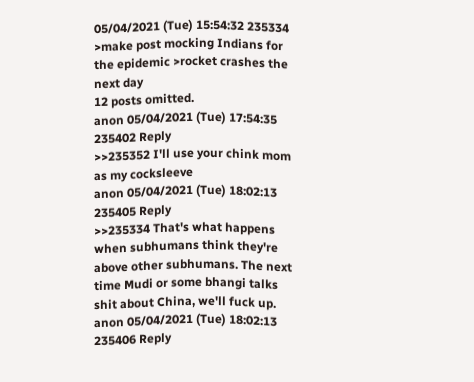05/04/2021 (Tue) 15:54:32 235334
>make post mocking Indians for the epidemic >rocket crashes the next day
12 posts omitted.
anon 05/04/2021 (Tue) 17:54:35 235402 Reply
>>235352 I'll use your chink mom as my cocksleeve
anon 05/04/2021 (Tue) 18:02:13 235405 Reply
>>235334 That's what happens when subhumans think they're above other subhumans. The next time Mudi or some bhangi talks shit about China, we'll fuck up.
anon 05/04/2021 (Tue) 18:02:13 235406 Reply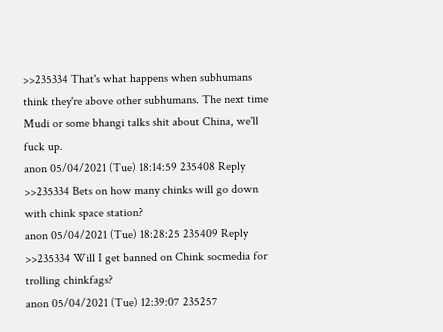>>235334 That's what happens when subhumans think they're above other subhumans. The next time Mudi or some bhangi talks shit about China, we'll fuck up.
anon 05/04/2021 (Tue) 18:14:59 235408 Reply
>>235334 Bets on how many chinks will go down with chink space station?
anon 05/04/2021 (Tue) 18:28:25 235409 Reply
>>235334 Will I get banned on Chink socmedia for trolling chinkfags?
anon 05/04/2021 (Tue) 12:39:07 235257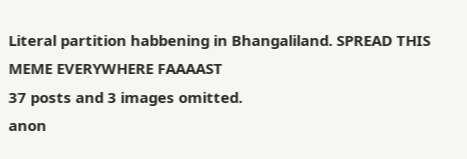Literal partition habbening in Bhangaliland. SPREAD THIS MEME EVERYWHERE FAAAAST
37 posts and 3 images omitted.
anon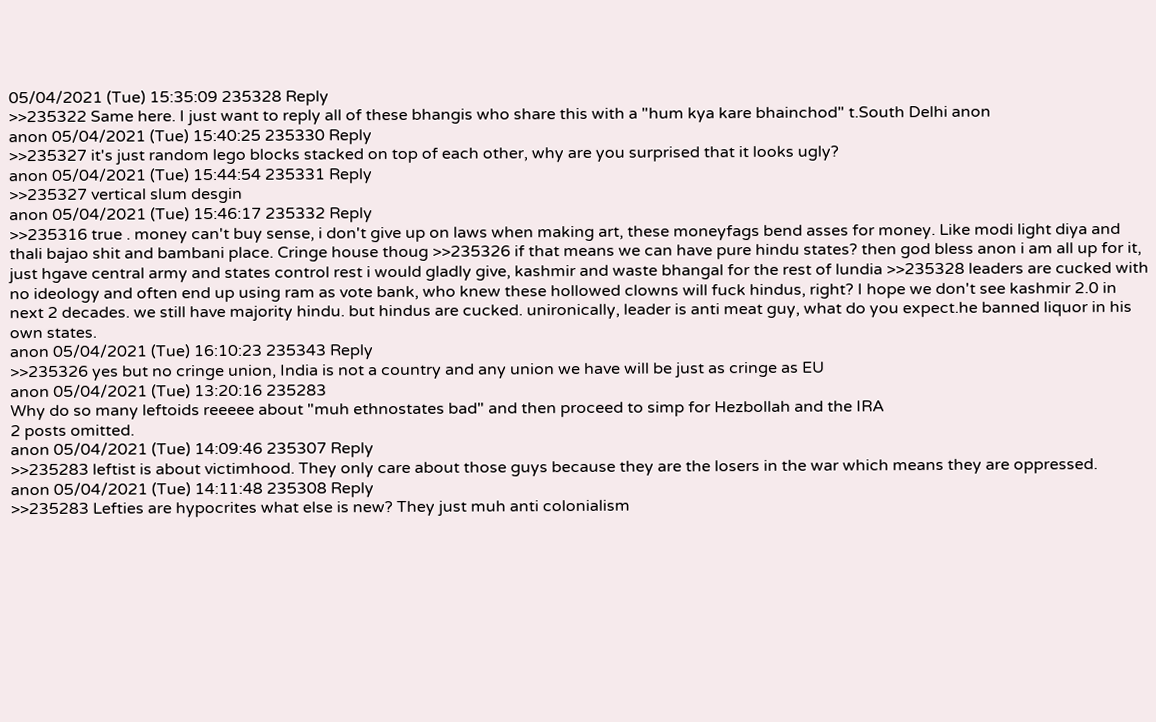05/04/2021 (Tue) 15:35:09 235328 Reply
>>235322 Same here. I just want to reply all of these bhangis who share this with a "hum kya kare bhainchod" t.South Delhi anon
anon 05/04/2021 (Tue) 15:40:25 235330 Reply
>>235327 it's just random lego blocks stacked on top of each other, why are you surprised that it looks ugly?
anon 05/04/2021 (Tue) 15:44:54 235331 Reply
>>235327 vertical slum desgin
anon 05/04/2021 (Tue) 15:46:17 235332 Reply
>>235316 true . money can't buy sense, i don't give up on laws when making art, these moneyfags bend asses for money. Like modi light diya and thali bajao shit and bambani place. Cringe house thoug >>235326 if that means we can have pure hindu states? then god bless anon i am all up for it, just hgave central army and states control rest i would gladly give, kashmir and waste bhangal for the rest of lundia >>235328 leaders are cucked with no ideology and often end up using ram as vote bank, who knew these hollowed clowns will fuck hindus, right? I hope we don't see kashmir 2.0 in next 2 decades. we still have majority hindu. but hindus are cucked. unironically, leader is anti meat guy, what do you expect.he banned liquor in his own states.
anon 05/04/2021 (Tue) 16:10:23 235343 Reply
>>235326 yes but no cringe union, India is not a country and any union we have will be just as cringe as EU
anon 05/04/2021 (Tue) 13:20:16 235283
Why do so many leftoids reeeee about "muh ethnostates bad" and then proceed to simp for Hezbollah and the IRA
2 posts omitted.
anon 05/04/2021 (Tue) 14:09:46 235307 Reply
>>235283 leftist is about victimhood. They only care about those guys because they are the losers in the war which means they are oppressed.
anon 05/04/2021 (Tue) 14:11:48 235308 Reply
>>235283 Lefties are hypocrites what else is new? They just muh anti colonialism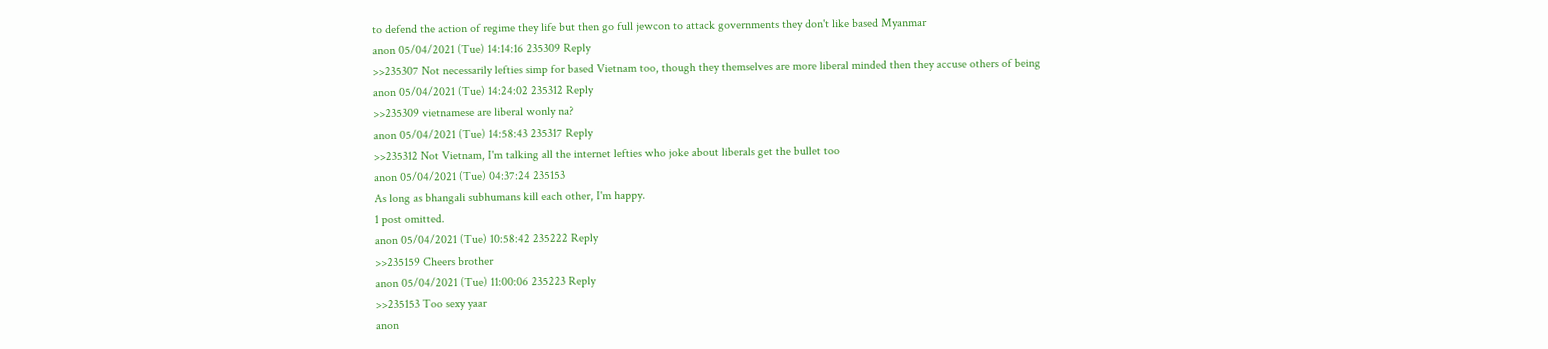to defend the action of regime they life but then go full jewcon to attack governments they don't like based Myanmar
anon 05/04/2021 (Tue) 14:14:16 235309 Reply
>>235307 Not necessarily lefties simp for based Vietnam too, though they themselves are more liberal minded then they accuse others of being
anon 05/04/2021 (Tue) 14:24:02 235312 Reply
>>235309 vietnamese are liberal wonly na?
anon 05/04/2021 (Tue) 14:58:43 235317 Reply
>>235312 Not Vietnam, I'm talking all the internet lefties who joke about liberals get the bullet too
anon 05/04/2021 (Tue) 04:37:24 235153
As long as bhangali subhumans kill each other, I'm happy.
1 post omitted.
anon 05/04/2021 (Tue) 10:58:42 235222 Reply
>>235159 Cheers brother
anon 05/04/2021 (Tue) 11:00:06 235223 Reply
>>235153 Too sexy yaar
anon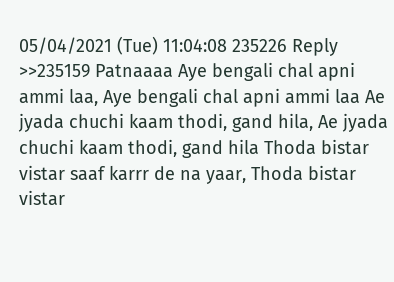05/04/2021 (Tue) 11:04:08 235226 Reply
>>235159 Patnaaaa Aye bengali chal apni ammi laa, Aye bengali chal apni ammi laa Ae jyada chuchi kaam thodi, gand hila, Ae jyada chuchi kaam thodi, gand hila Thoda bistar vistar saaf karrr de na yaar, Thoda bistar vistar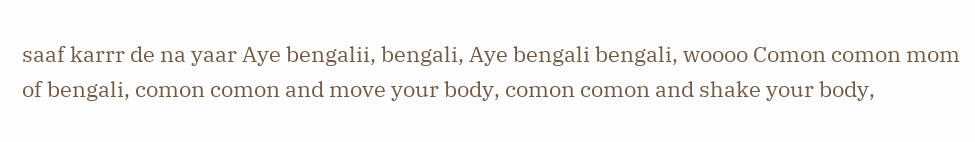saaf karrr de na yaar Aye bengalii, bengali, Aye bengali bengali, woooo Comon comon mom of bengali, comon comon and move your body, comon comon and shake your body,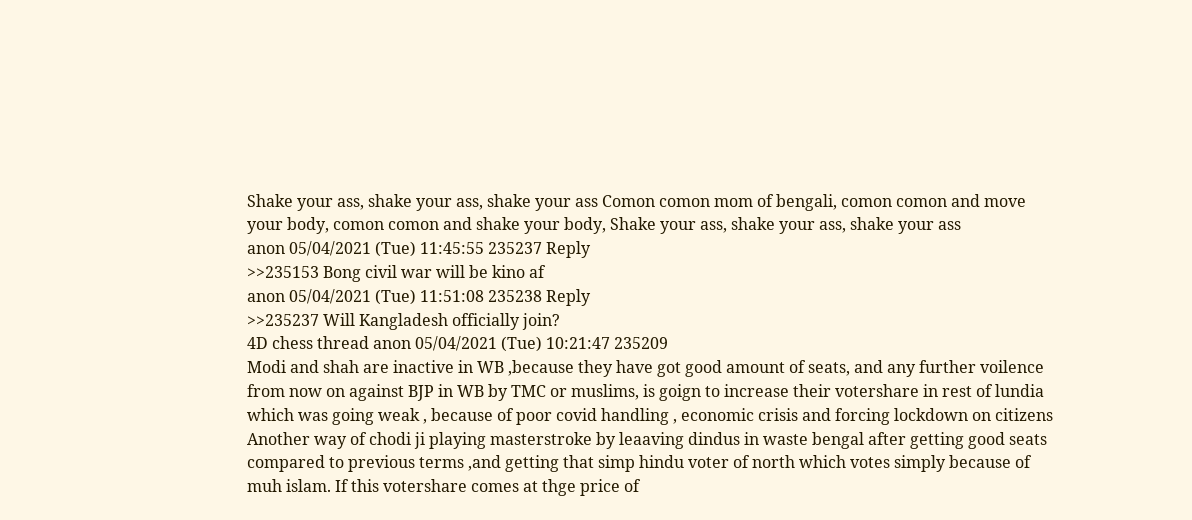Shake your ass, shake your ass, shake your ass Comon comon mom of bengali, comon comon and move your body, comon comon and shake your body, Shake your ass, shake your ass, shake your ass
anon 05/04/2021 (Tue) 11:45:55 235237 Reply
>>235153 Bong civil war will be kino af
anon 05/04/2021 (Tue) 11:51:08 235238 Reply
>>235237 Will Kangladesh officially join?
4D chess thread anon 05/04/2021 (Tue) 10:21:47 235209
Modi and shah are inactive in WB ,because they have got good amount of seats, and any further voilence from now on against BJP in WB by TMC or muslims, is goign to increase their votershare in rest of lundia which was going weak , because of poor covid handling , economic crisis and forcing lockdown on citizens Another way of chodi ji playing masterstroke by leaaving dindus in waste bengal after getting good seats compared to previous terms ,and getting that simp hindu voter of north which votes simply because of muh islam. If this votershare comes at thge price of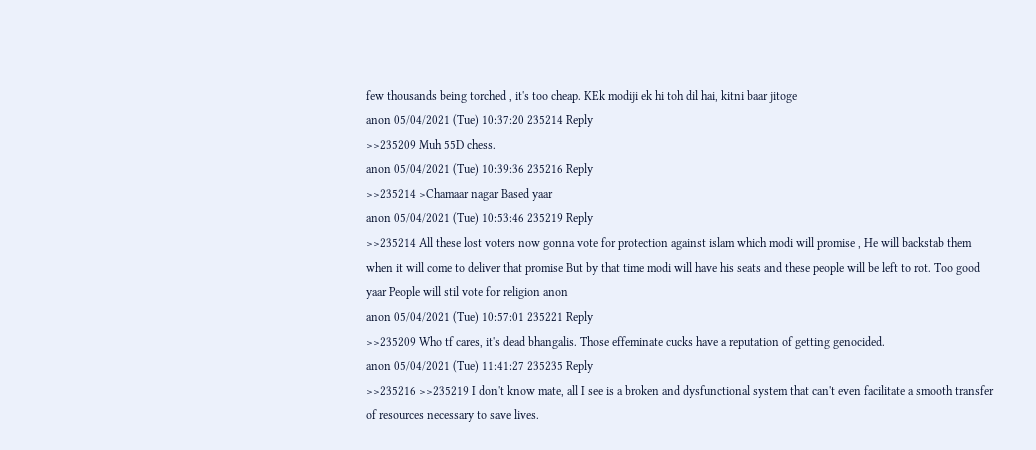few thousands being torched , it's too cheap. KEk modiji ek hi toh dil hai, kitni baar jitoge
anon 05/04/2021 (Tue) 10:37:20 235214 Reply
>>235209 Muh 55D chess.
anon 05/04/2021 (Tue) 10:39:36 235216 Reply
>>235214 >Chamaar nagar Based yaar
anon 05/04/2021 (Tue) 10:53:46 235219 Reply
>>235214 All these lost voters now gonna vote for protection against islam which modi will promise , He will backstab them when it will come to deliver that promise But by that time modi will have his seats and these people will be left to rot. Too good yaar People will stil vote for religion anon
anon 05/04/2021 (Tue) 10:57:01 235221 Reply
>>235209 Who tf cares, it's dead bhangalis. Those effeminate cucks have a reputation of getting genocided.
anon 05/04/2021 (Tue) 11:41:27 235235 Reply
>>235216 >>235219 I don't know mate, all I see is a broken and dysfunctional system that can't even facilitate a smooth transfer of resources necessary to save lives.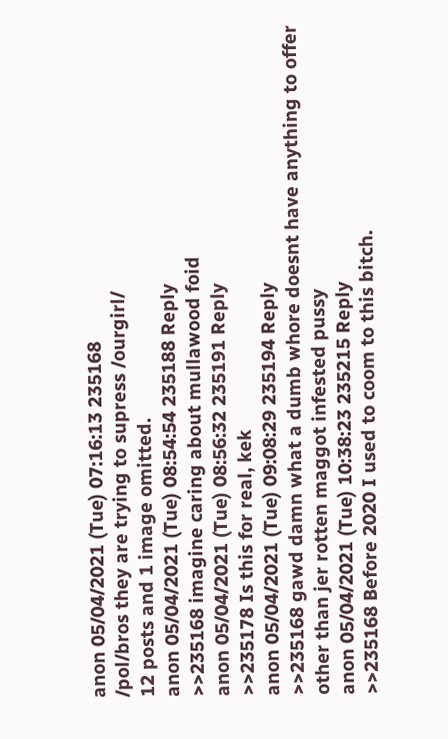anon 05/04/2021 (Tue) 07:16:13 235168
/pol/bros they are trying to supress /ourgirl/
12 posts and 1 image omitted.
anon 05/04/2021 (Tue) 08:54:54 235188 Reply
>>235168 imagine caring about mullawood foid
anon 05/04/2021 (Tue) 08:56:32 235191 Reply
>>235178 Is this for real, kek
anon 05/04/2021 (Tue) 09:08:29 235194 Reply
>>235168 gawd damn what a dumb whore doesnt have anything to offer other than jer rotten maggot infested pussy
anon 05/04/2021 (Tue) 10:38:23 235215 Reply
>>235168 Before 2020 I used to coom to this bitch.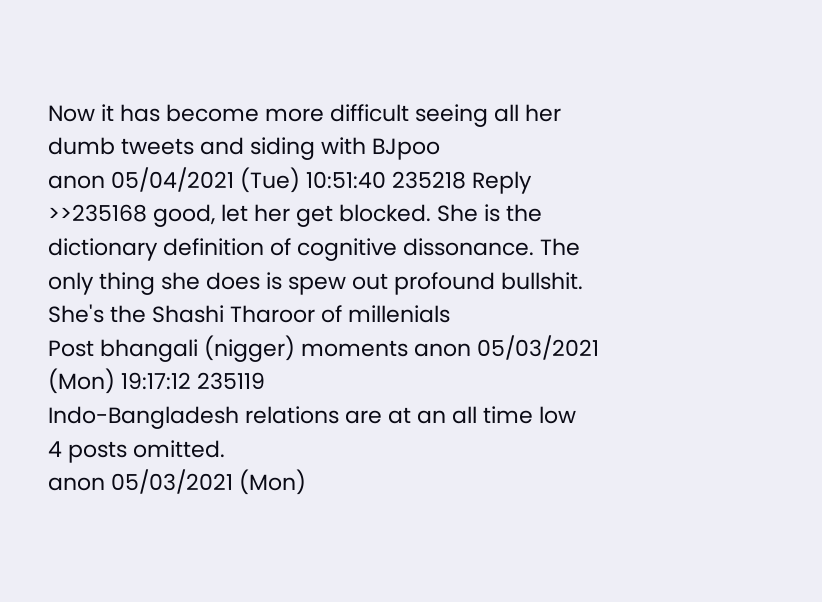Now it has become more difficult seeing all her dumb tweets and siding with BJpoo
anon 05/04/2021 (Tue) 10:51:40 235218 Reply
>>235168 good, let her get blocked. She is the dictionary definition of cognitive dissonance. The only thing she does is spew out profound bullshit. She's the Shashi Tharoor of millenials
Post bhangali (nigger) moments anon 05/03/2021 (Mon) 19:17:12 235119
Indo-Bangladesh relations are at an all time low
4 posts omitted.
anon 05/03/2021 (Mon)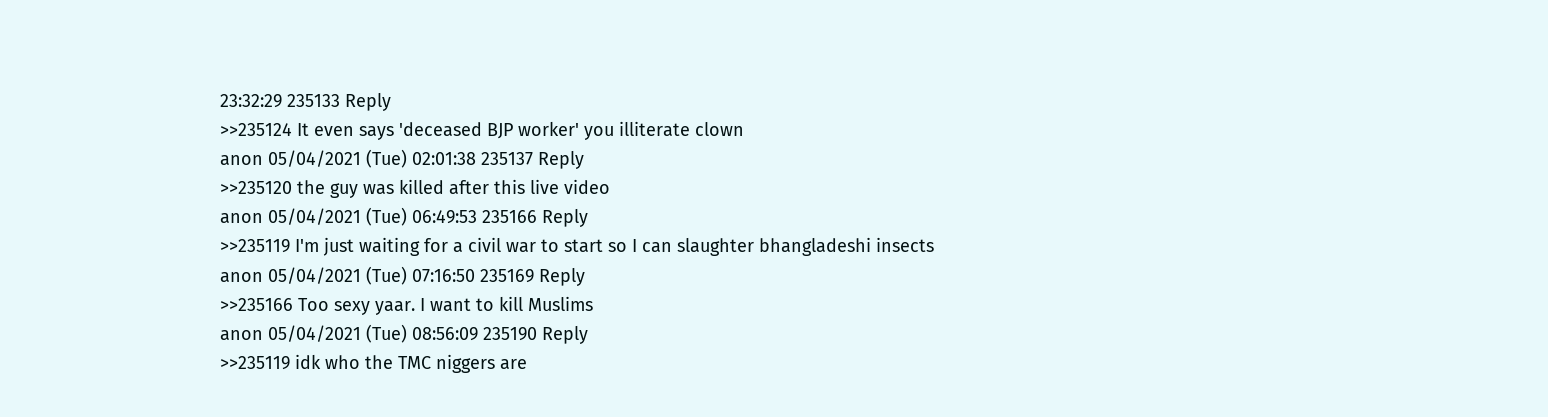23:32:29 235133 Reply
>>235124 It even says 'deceased BJP worker' you illiterate clown
anon 05/04/2021 (Tue) 02:01:38 235137 Reply
>>235120 the guy was killed after this live video
anon 05/04/2021 (Tue) 06:49:53 235166 Reply
>>235119 I'm just waiting for a civil war to start so I can slaughter bhangladeshi insects
anon 05/04/2021 (Tue) 07:16:50 235169 Reply
>>235166 Too sexy yaar. I want to kill Muslims
anon 05/04/2021 (Tue) 08:56:09 235190 Reply
>>235119 idk who the TMC niggers are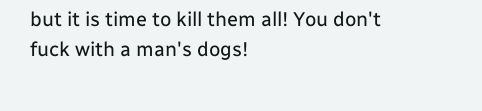but it is time to kill them all! You don't fuck with a man's dogs!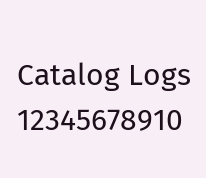Catalog Logs 12345678910